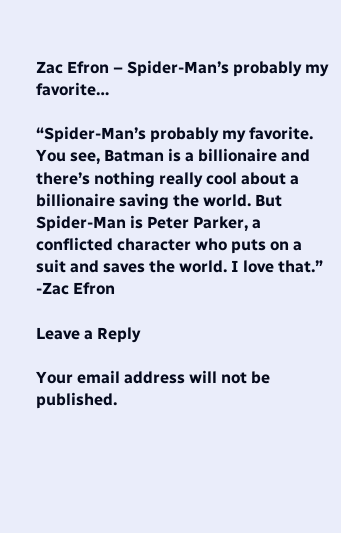Zac Efron – Spider-Man’s probably my favorite…

“Spider-Man’s probably my favorite. You see, Batman is a billionaire and there’s nothing really cool about a billionaire saving the world. But Spider-Man is Peter Parker, a conflicted character who puts on a suit and saves the world. I love that.”
-Zac Efron

Leave a Reply

Your email address will not be published.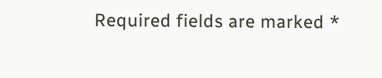Required fields are marked *